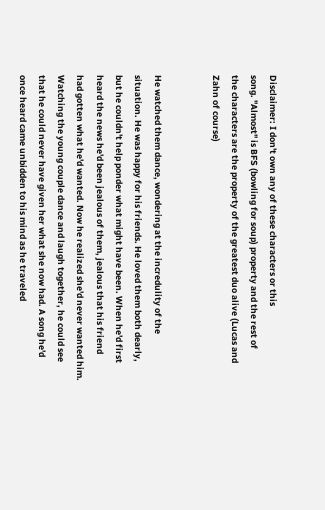Disclaimer: I don't own any of these characters or this
song. "Almost" is BFS (bowling for soup) property and the rest of
the characters are the property of the greatest duo alive (Lucas and
Zahn of course)


He watched them dance, wondering at the incredulity of the
situation. He was happy for his friends. He loved them both dearly,
but he couldn't help ponder what might have been. When he'd first
heard the news he'd been jealous of them, jealous that his friend
had gotten what he'd wanted. Now he realized she'd never wanted him.
Watching the young couple dance and laugh together, he could see
that he could never have given her what she now had. A song he'd
once heard came unbidden to his mind as he traveled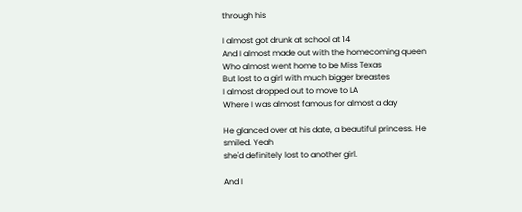through his

I almost got drunk at school at 14
And I almost made out with the homecoming queen
Who almost went home to be Miss Texas
But lost to a girl with much bigger breastes
I almost dropped out to move to LA
Where I was almost famous for almost a day

He glanced over at his date, a beautiful princess. He smiled. Yeah
she'd definitely lost to another girl.

And I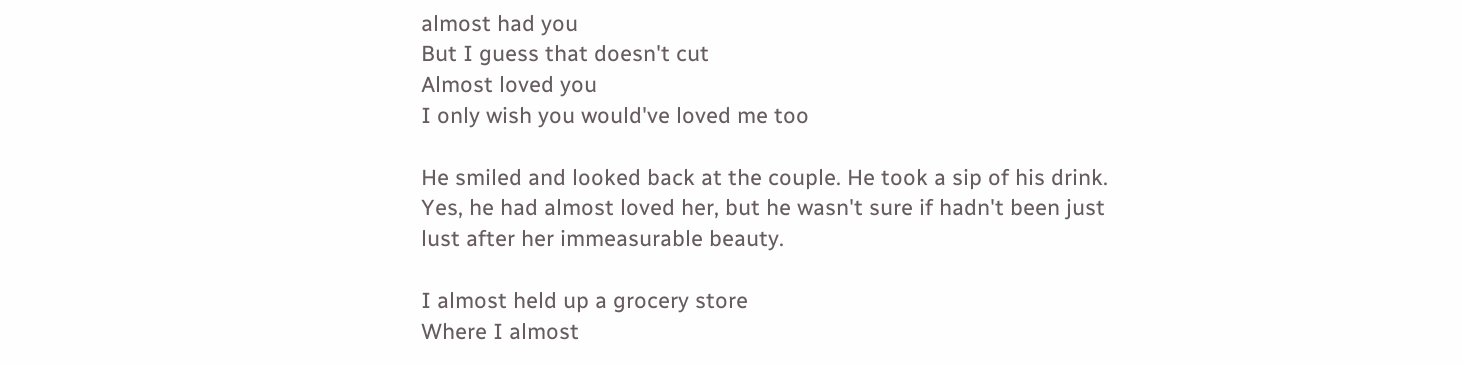almost had you
But I guess that doesn't cut
Almost loved you
I only wish you would've loved me too

He smiled and looked back at the couple. He took a sip of his drink.
Yes, he had almost loved her, but he wasn't sure if hadn't been just
lust after her immeasurable beauty.

I almost held up a grocery store
Where I almost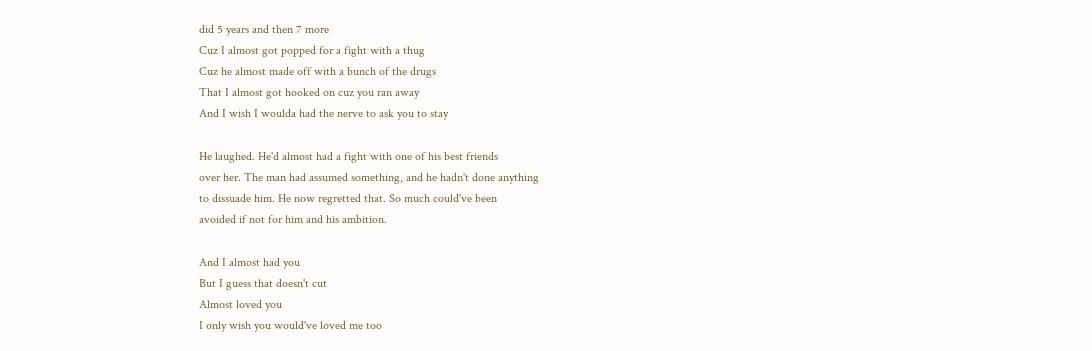did 5 years and then 7 more
Cuz I almost got popped for a fight with a thug
Cuz he almost made off with a bunch of the drugs
That I almost got hooked on cuz you ran away
And I wish I woulda had the nerve to ask you to stay

He laughed. He'd almost had a fight with one of his best friends
over her. The man had assumed something, and he hadn't done anything
to dissuade him. He now regretted that. So much could've been
avoided if not for him and his ambition.

And I almost had you
But I guess that doesn't cut
Almost loved you
I only wish you would've loved me too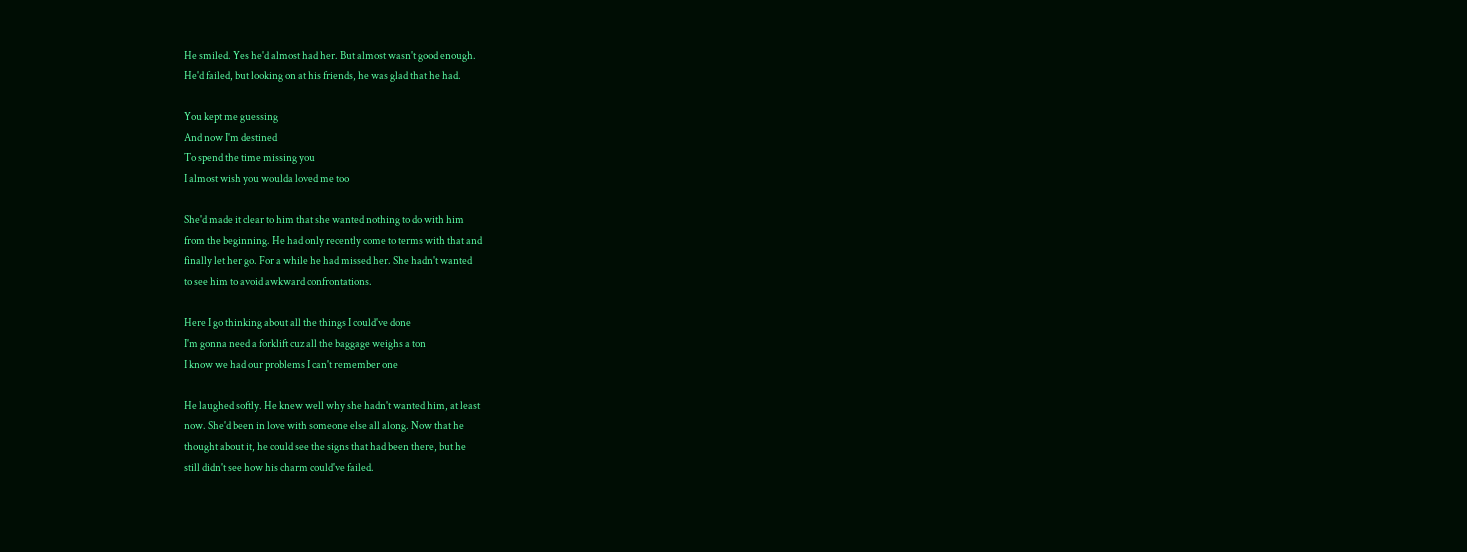He smiled. Yes he'd almost had her. But almost wasn't good enough.
He'd failed, but looking on at his friends, he was glad that he had.

You kept me guessing
And now I'm destined
To spend the time missing you
I almost wish you woulda loved me too

She'd made it clear to him that she wanted nothing to do with him
from the beginning. He had only recently come to terms with that and
finally let her go. For a while he had missed her. She hadn't wanted
to see him to avoid awkward confrontations.

Here I go thinking about all the things I could've done
I'm gonna need a forklift cuz all the baggage weighs a ton
I know we had our problems I can't remember one

He laughed softly. He knew well why she hadn't wanted him, at least
now. She'd been in love with someone else all along. Now that he
thought about it, he could see the signs that had been there, but he
still didn't see how his charm could've failed.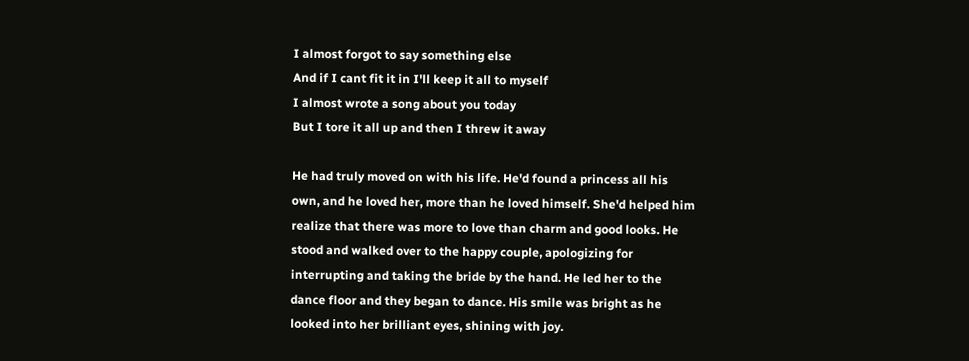I almost forgot to say something else
And if I cant fit it in I'll keep it all to myself
I almost wrote a song about you today
But I tore it all up and then I threw it away

He had truly moved on with his life. He'd found a princess all his
own, and he loved her, more than he loved himself. She'd helped him
realize that there was more to love than charm and good looks. He
stood and walked over to the happy couple, apologizing for
interrupting and taking the bride by the hand. He led her to the
dance floor and they began to dance. His smile was bright as he
looked into her brilliant eyes, shining with joy.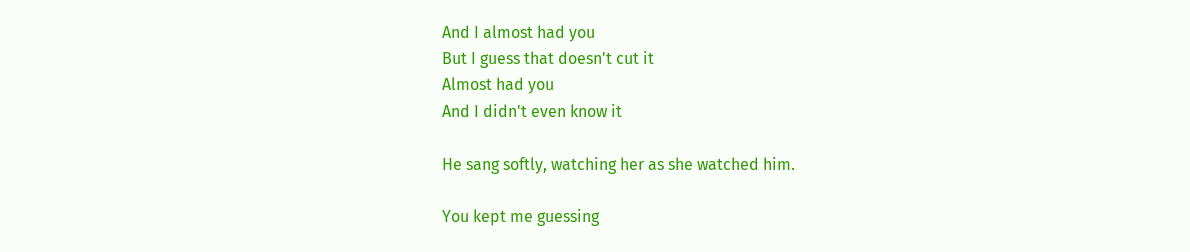And I almost had you
But I guess that doesn't cut it
Almost had you
And I didn't even know it

He sang softly, watching her as she watched him.

You kept me guessing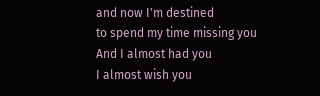and now I'm destined
to spend my time missing you
And I almost had you
I almost wish you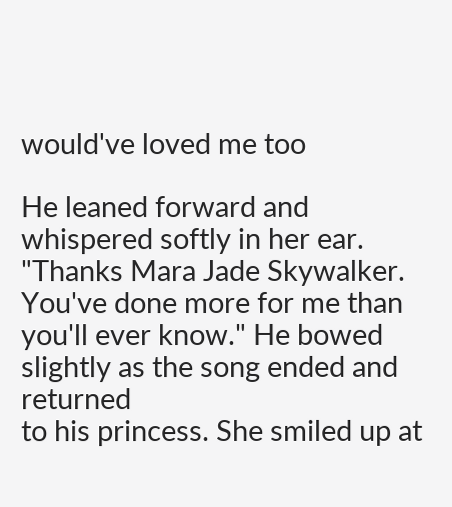would've loved me too

He leaned forward and whispered softly in her ear.
"Thanks Mara Jade Skywalker. You've done more for me than
you'll ever know." He bowed slightly as the song ended and returned
to his princess. She smiled up at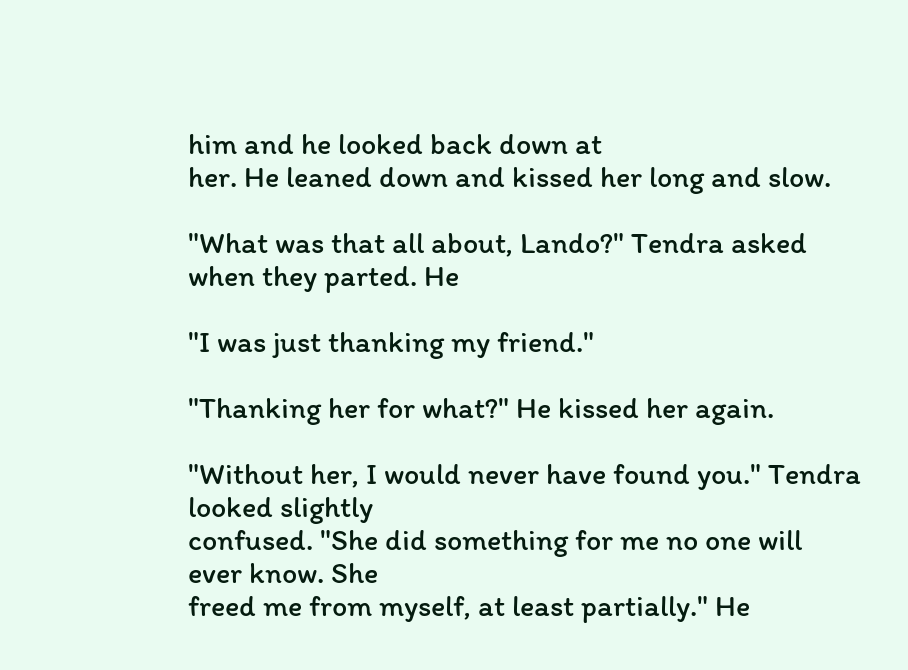him and he looked back down at
her. He leaned down and kissed her long and slow.

"What was that all about, Lando?" Tendra asked when they parted. He

"I was just thanking my friend."

"Thanking her for what?" He kissed her again.

"Without her, I would never have found you." Tendra looked slightly
confused. "She did something for me no one will ever know. She
freed me from myself, at least partially." He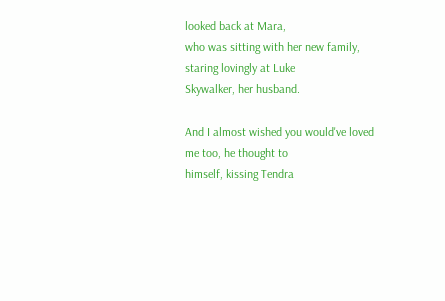looked back at Mara,
who was sitting with her new family, staring lovingly at Luke
Skywalker, her husband.

And I almost wished you would've loved me too, he thought to
himself, kissing Tendra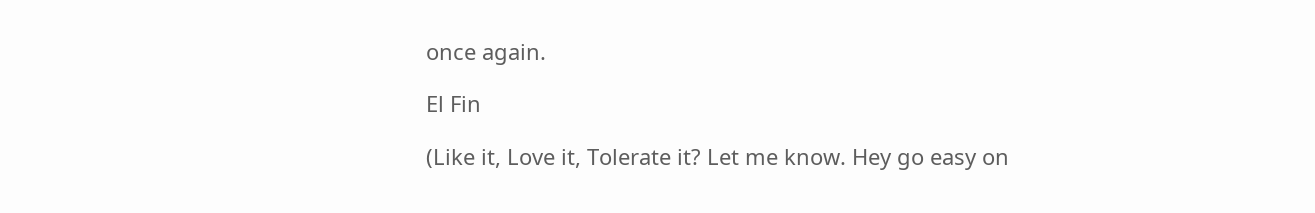once again.

El Fin

(Like it, Love it, Tolerate it? Let me know. Hey go easy on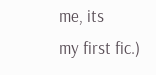me, its
my first fic.)